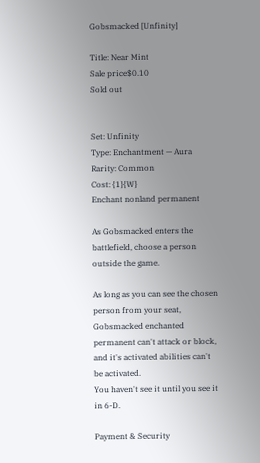Gobsmacked [Unfinity]

Title: Near Mint
Sale price$0.10
Sold out


Set: Unfinity
Type: Enchantment — Aura
Rarity: Common
Cost: {1}{W}
Enchant nonland permanent

As Gobsmacked enters the battlefield, choose a person outside the game.

As long as you can see the chosen person from your seat, Gobsmacked enchanted permanent can't attack or block, and it's activated abilities can't be activated.
You haven't see it until you see it in 6-D.

Payment & Security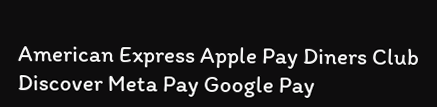American Express Apple Pay Diners Club Discover Meta Pay Google Pay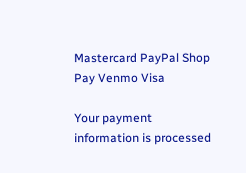Mastercard PayPal Shop Pay Venmo Visa

Your payment information is processed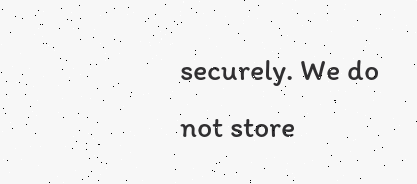securely. We do not store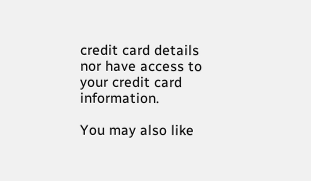credit card details nor have access to your credit card information.

You may also like